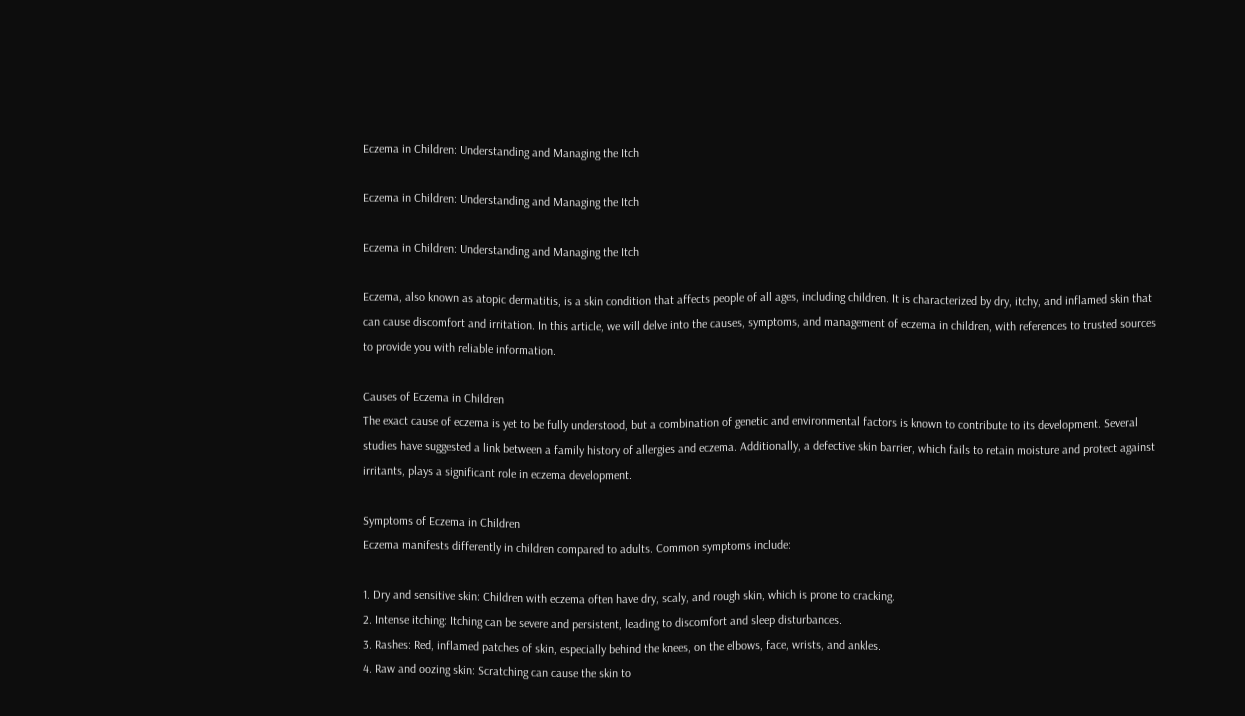Eczema in Children: Understanding and Managing the Itch

Eczema in Children: Understanding and Managing the Itch

Eczema in Children: Understanding and Managing the Itch

Eczema, also known as atopic dermatitis, is a skin condition that affects people of all ages, including children. It is characterized by dry, itchy, and inflamed skin that can cause discomfort and irritation. In this article, we will delve into the causes, symptoms, and management of eczema in children, with references to trusted sources to provide you with reliable information.

Causes of Eczema in Children
The exact cause of eczema is yet to be fully understood, but a combination of genetic and environmental factors is known to contribute to its development. Several studies have suggested a link between a family history of allergies and eczema. Additionally, a defective skin barrier, which fails to retain moisture and protect against irritants, plays a significant role in eczema development.

Symptoms of Eczema in Children
Eczema manifests differently in children compared to adults. Common symptoms include:

1. Dry and sensitive skin: Children with eczema often have dry, scaly, and rough skin, which is prone to cracking.
2. Intense itching: Itching can be severe and persistent, leading to discomfort and sleep disturbances.
3. Rashes: Red, inflamed patches of skin, especially behind the knees, on the elbows, face, wrists, and ankles.
4. Raw and oozing skin: Scratching can cause the skin to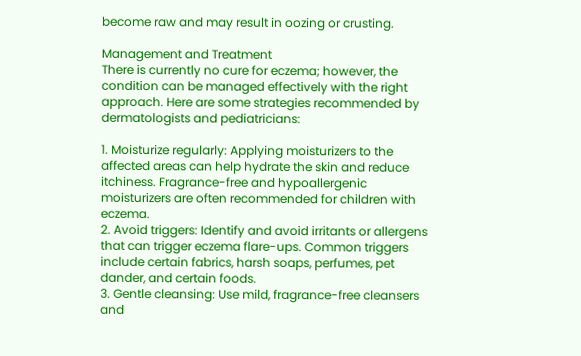become raw and may result in oozing or crusting.

Management and Treatment
There is currently no cure for eczema; however, the condition can be managed effectively with the right approach. Here are some strategies recommended by dermatologists and pediatricians:

1. Moisturize regularly: Applying moisturizers to the affected areas can help hydrate the skin and reduce itchiness. Fragrance-free and hypoallergenic moisturizers are often recommended for children with eczema.
2. Avoid triggers: Identify and avoid irritants or allergens that can trigger eczema flare-ups. Common triggers include certain fabrics, harsh soaps, perfumes, pet dander, and certain foods.
3. Gentle cleansing: Use mild, fragrance-free cleansers and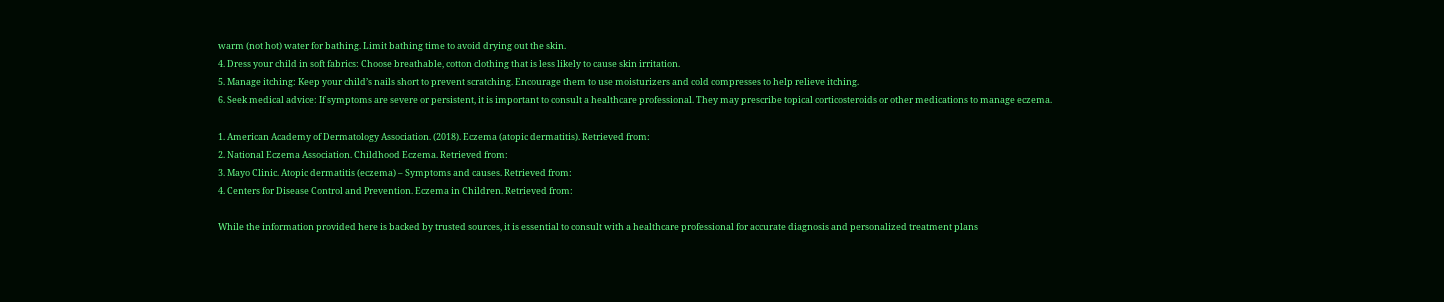warm (not hot) water for bathing. Limit bathing time to avoid drying out the skin.
4. Dress your child in soft fabrics: Choose breathable, cotton clothing that is less likely to cause skin irritation.
5. Manage itching: Keep your child’s nails short to prevent scratching. Encourage them to use moisturizers and cold compresses to help relieve itching.
6. Seek medical advice: If symptoms are severe or persistent, it is important to consult a healthcare professional. They may prescribe topical corticosteroids or other medications to manage eczema.

1. American Academy of Dermatology Association. (2018). Eczema (atopic dermatitis). Retrieved from:
2. National Eczema Association. Childhood Eczema. Retrieved from:
3. Mayo Clinic. Atopic dermatitis (eczema) – Symptoms and causes. Retrieved from:
4. Centers for Disease Control and Prevention. Eczema in Children. Retrieved from:

While the information provided here is backed by trusted sources, it is essential to consult with a healthcare professional for accurate diagnosis and personalized treatment plans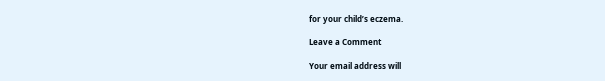for your child’s eczema.

Leave a Comment

Your email address will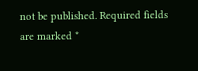not be published. Required fields are marked *